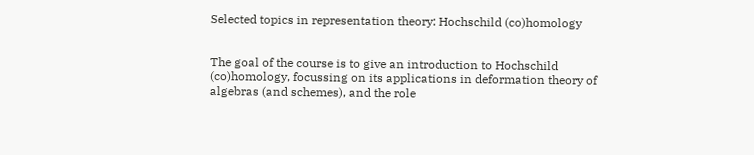Selected topics in representation theory: Hochschild (co)homology


The goal of the course is to give an introduction to Hochschild (co)homology, focussing on its applications in deformation theory of algebras (and schemes), and the role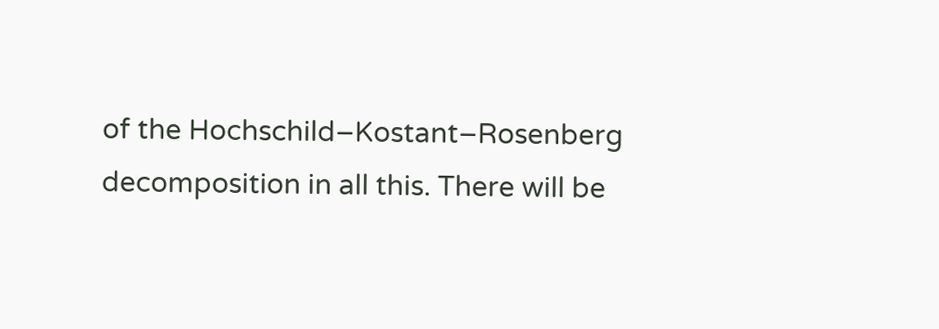of the Hochschild–Kostant–Rosenberg decomposition in all this. There will be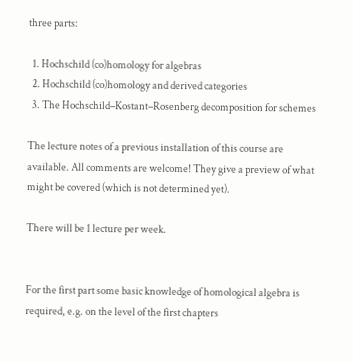three parts:

  1. Hochschild (co)homology for algebras
  2. Hochschild (co)homology and derived categories
  3. The Hochschild–Kostant–Rosenberg decomposition for schemes

The lecture notes of a previous installation of this course are available. All comments are welcome! They give a preview of what might be covered (which is not determined yet).

There will be 1 lecture per week.


For the first part some basic knowledge of homological algebra is required, e.g. on the level of the first chapters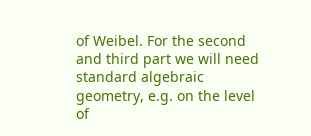of Weibel. For the second and third part we will need standard algebraic geometry, e.g. on the level of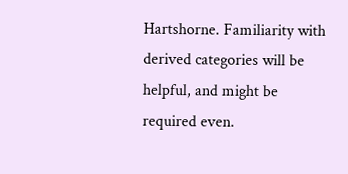Hartshorne. Familiarity with derived categories will be helpful, and might be required even.